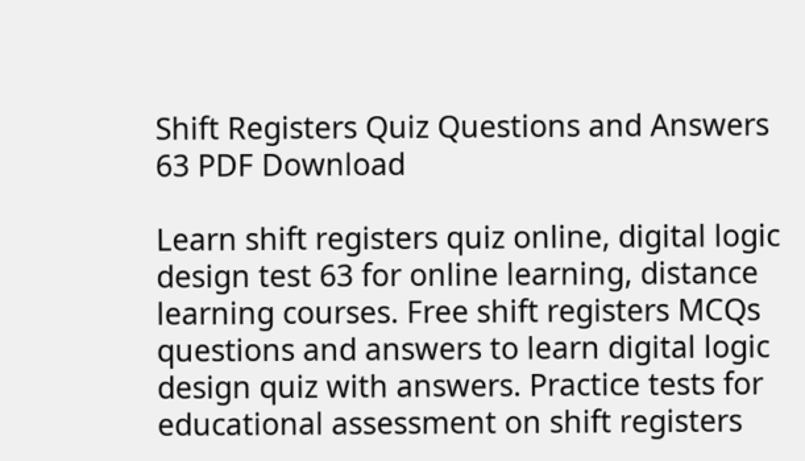Shift Registers Quiz Questions and Answers 63 PDF Download

Learn shift registers quiz online, digital logic design test 63 for online learning, distance learning courses. Free shift registers MCQs questions and answers to learn digital logic design quiz with answers. Practice tests for educational assessment on shift registers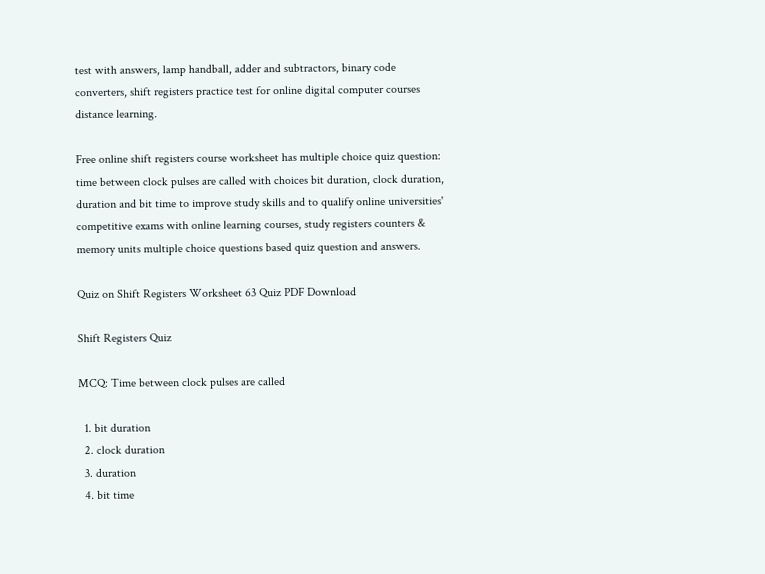test with answers, lamp handball, adder and subtractors, binary code converters, shift registers practice test for online digital computer courses distance learning.

Free online shift registers course worksheet has multiple choice quiz question: time between clock pulses are called with choices bit duration, clock duration, duration and bit time to improve study skills and to qualify online universities' competitive exams with online learning courses, study registers counters & memory units multiple choice questions based quiz question and answers.

Quiz on Shift Registers Worksheet 63 Quiz PDF Download

Shift Registers Quiz

MCQ: Time between clock pulses are called

  1. bit duration
  2. clock duration
  3. duration
  4. bit time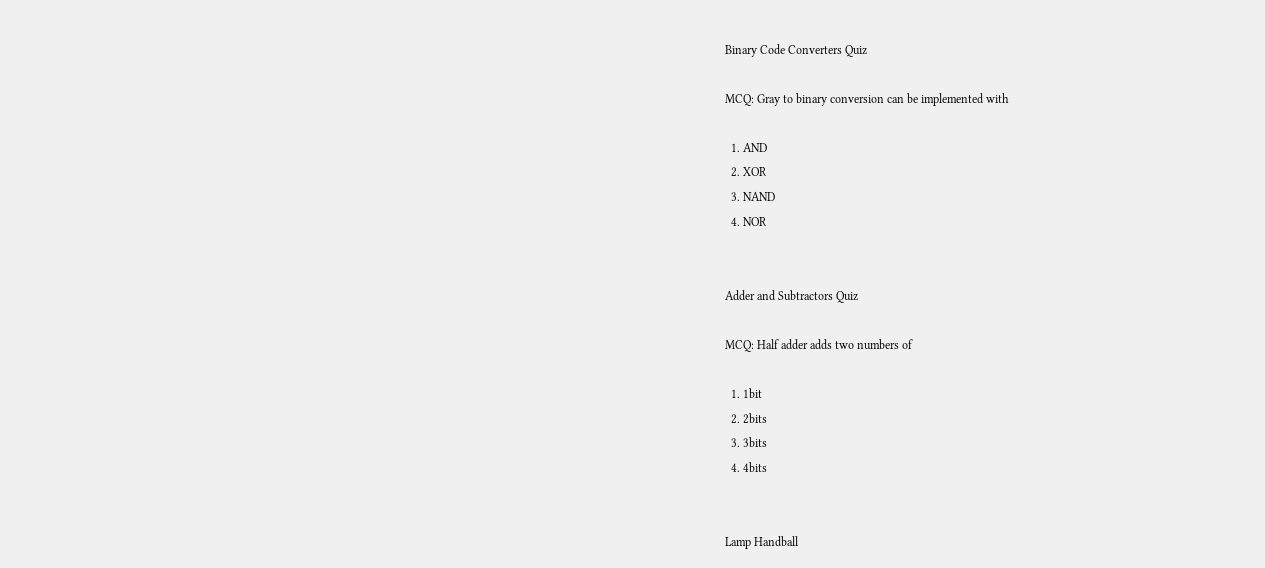Binary Code Converters Quiz

MCQ: Gray to binary conversion can be implemented with

  1. AND
  2. XOR
  3. NAND
  4. NOR


Adder and Subtractors Quiz

MCQ: Half adder adds two numbers of

  1. 1bit
  2. 2bits
  3. 3bits
  4. 4bits


Lamp Handball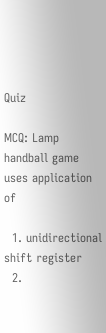Quiz

MCQ: Lamp handball game uses application of

  1. unidirectional shift register
  2.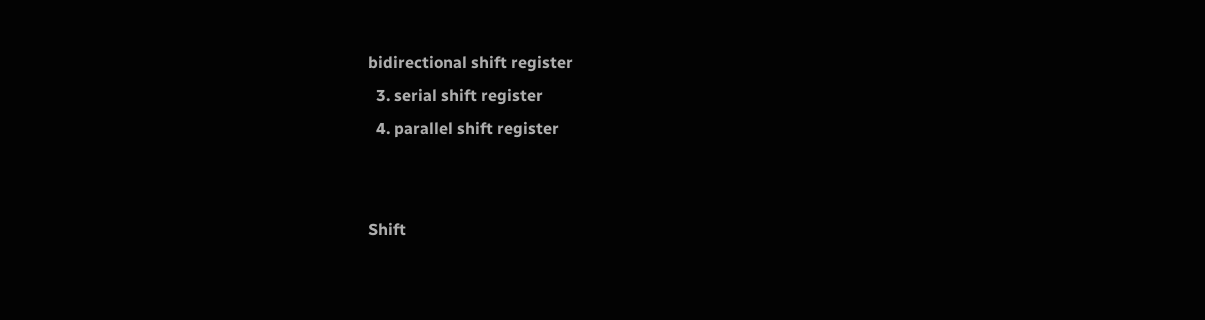bidirectional shift register
  3. serial shift register
  4. parallel shift register


Shift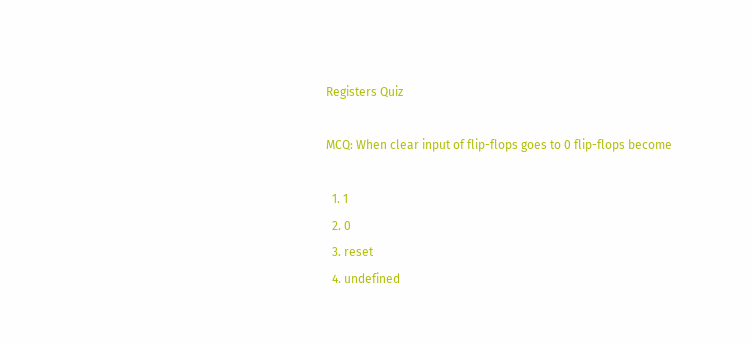Registers Quiz

MCQ: When clear input of flip-flops goes to 0 flip-flops become

  1. 1
  2. 0
  3. reset
  4. undefined